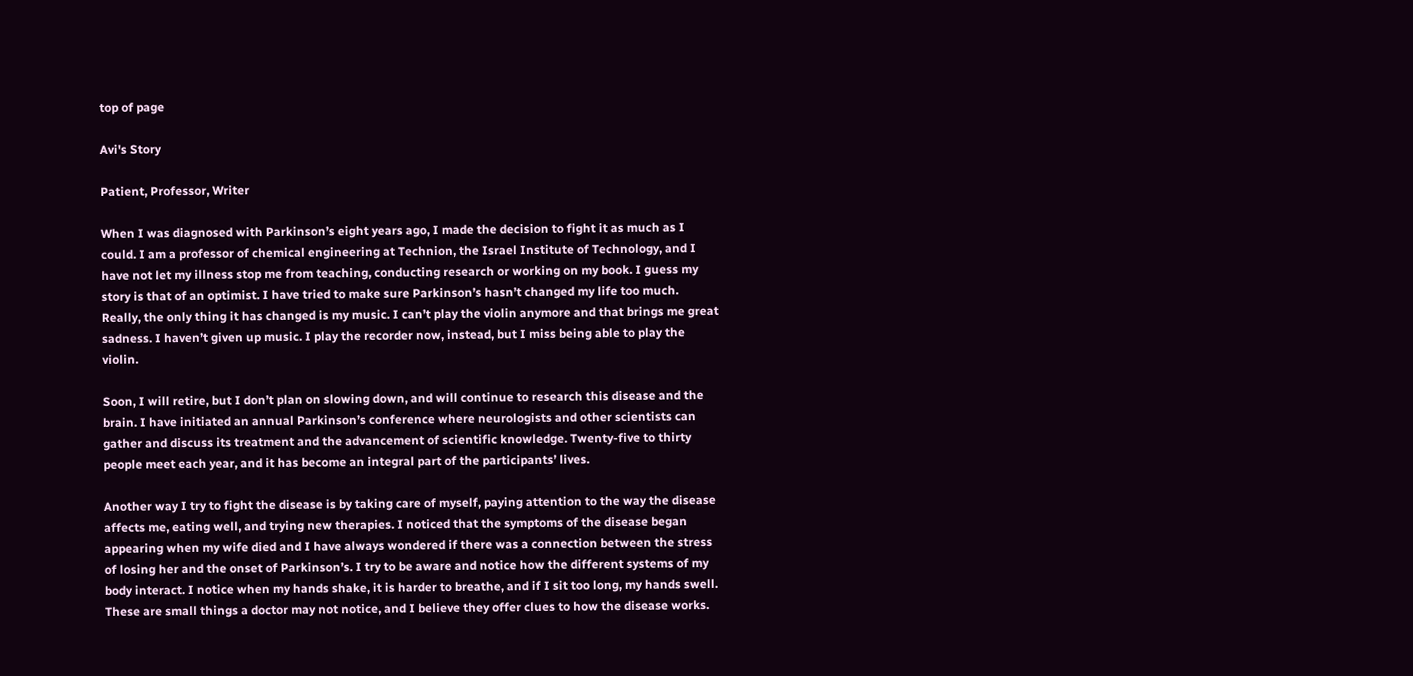top of page

Avi's Story

Patient, Professor, Writer

When I was diagnosed with Parkinson’s eight years ago, I made the decision to fight it as much as I could. I am a professor of chemical engineering at Technion, the Israel Institute of Technology, and I have not let my illness stop me from teaching, conducting research or working on my book. I guess my story is that of an optimist. I have tried to make sure Parkinson’s hasn’t changed my life too much. Really, the only thing it has changed is my music. I can’t play the violin anymore and that brings me great sadness. I haven’t given up music. I play the recorder now, instead, but I miss being able to play the violin.

Soon, I will retire, but I don’t plan on slowing down, and will continue to research this disease and the brain. I have initiated an annual Parkinson’s conference where neurologists and other scientists can gather and discuss its treatment and the advancement of scientific knowledge. Twenty-five to thirty people meet each year, and it has become an integral part of the participants’ lives.

Another way I try to fight the disease is by taking care of myself, paying attention to the way the disease affects me, eating well, and trying new therapies. I noticed that the symptoms of the disease began appearing when my wife died and I have always wondered if there was a connection between the stress of losing her and the onset of Parkinson’s. I try to be aware and notice how the different systems of my body interact. I notice when my hands shake, it is harder to breathe, and if I sit too long, my hands swell. These are small things a doctor may not notice, and I believe they offer clues to how the disease works.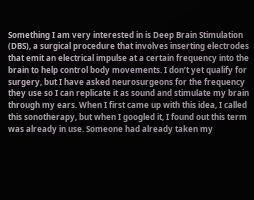Something I am very interested in is Deep Brain Stimulation (DBS), a surgical procedure that involves inserting electrodes that emit an electrical impulse at a certain frequency into the brain to help control body movements. I don’t yet qualify for surgery, but I have asked neurosurgeons for the frequency they use so I can replicate it as sound and stimulate my brain through my ears. When I first came up with this idea, I called this sonotherapy, but when I googled it, I found out this term was already in use. Someone had already taken my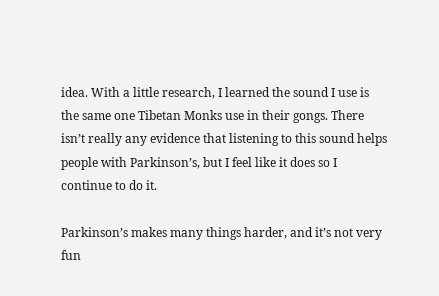idea. With a little research, I learned the sound I use is the same one Tibetan Monks use in their gongs. There isn’t really any evidence that listening to this sound helps people with Parkinson’s, but I feel like it does so I continue to do it.

Parkinson’s makes many things harder, and it’s not very fun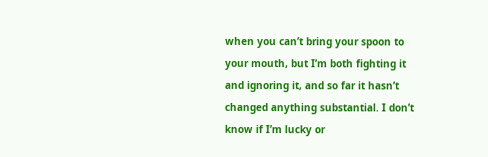when you can’t bring your spoon to your mouth, but I’m both fighting it and ignoring it, and so far it hasn’t changed anything substantial. I don’t know if I’m lucky or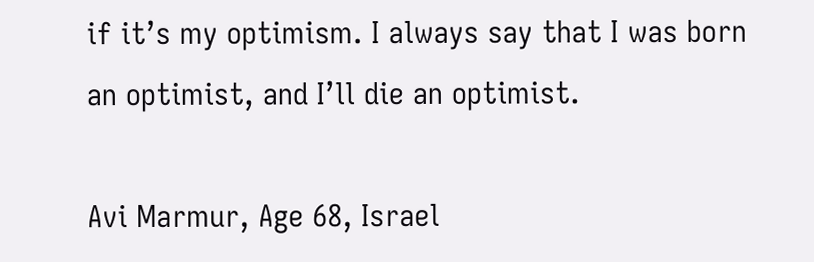if it’s my optimism. I always say that I was born an optimist, and I’ll die an optimist.

Avi Marmur, Age 68, Israel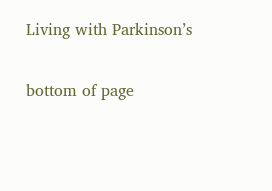Living with Parkinson’s

bottom of page